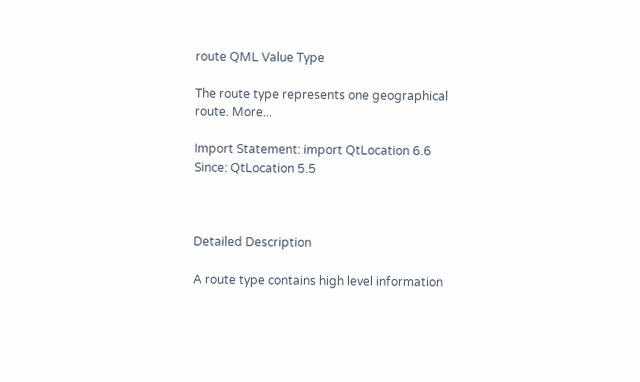route QML Value Type

The route type represents one geographical route. More...

Import Statement: import QtLocation 6.6
Since: QtLocation 5.5



Detailed Description

A route type contains high level information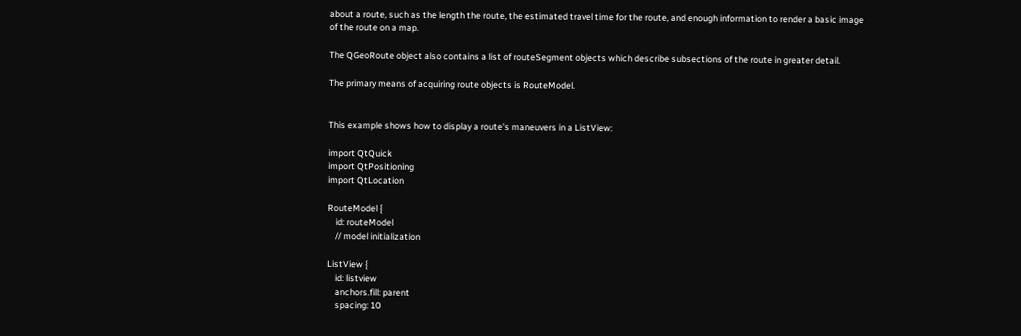about a route, such as the length the route, the estimated travel time for the route, and enough information to render a basic image of the route on a map.

The QGeoRoute object also contains a list of routeSegment objects which describe subsections of the route in greater detail.

The primary means of acquiring route objects is RouteModel.


This example shows how to display a route's maneuvers in a ListView:

import QtQuick
import QtPositioning
import QtLocation

RouteModel {
    id: routeModel
    // model initialization

ListView {
    id: listview
    anchors.fill: parent
    spacing: 10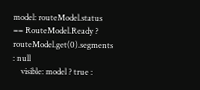model: routeModel.status == RouteModel.Ready ? routeModel.get(0).segments : null
    visible: model ? true :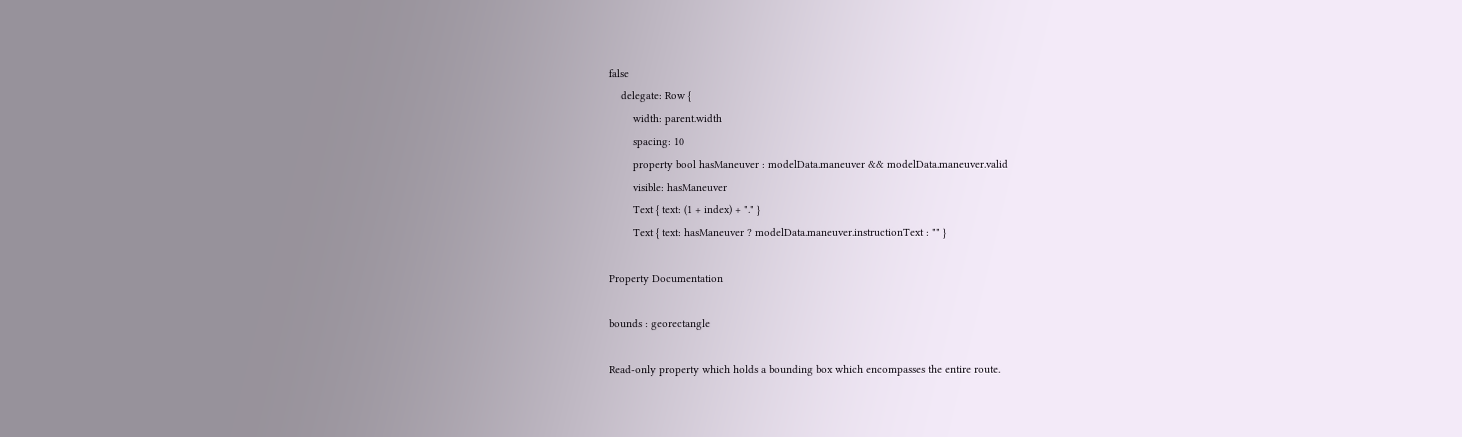false
    delegate: Row {
        width: parent.width
        spacing: 10
        property bool hasManeuver : modelData.maneuver && modelData.maneuver.valid
        visible: hasManeuver
        Text { text: (1 + index) + "." }
        Text { text: hasManeuver ? modelData.maneuver.instructionText : "" }

Property Documentation

bounds : georectangle

Read-only property which holds a bounding box which encompasses the entire route.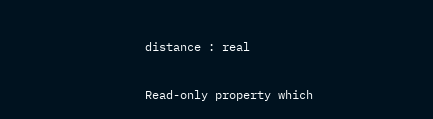distance : real

Read-only property which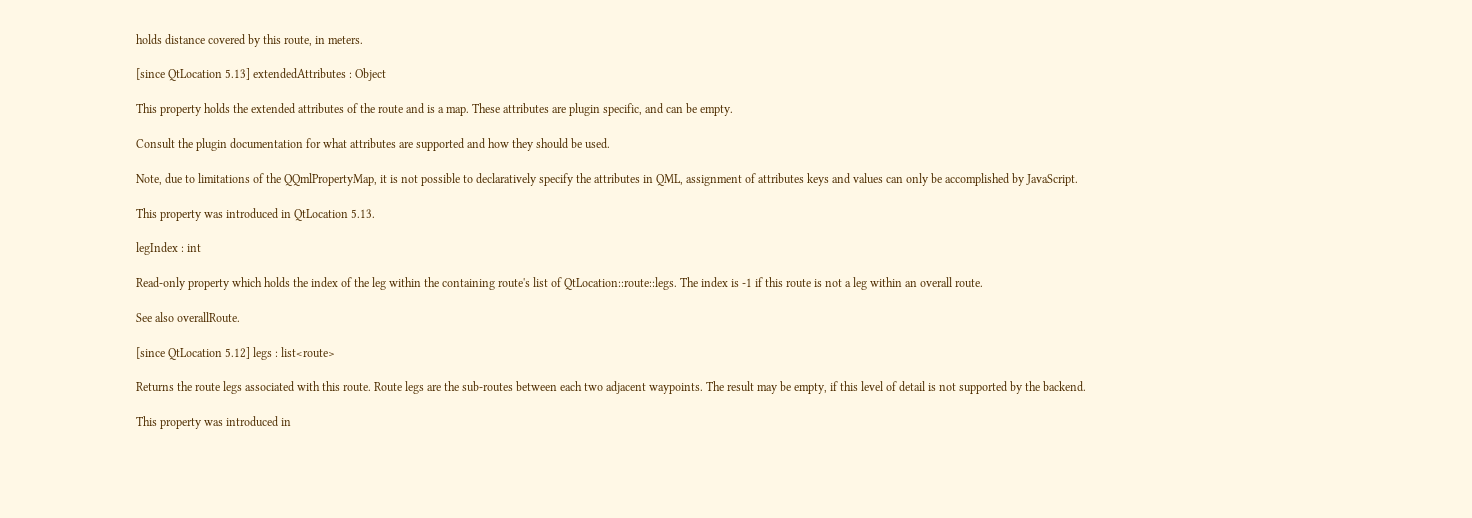holds distance covered by this route, in meters.

[since QtLocation 5.13] extendedAttributes : Object

This property holds the extended attributes of the route and is a map. These attributes are plugin specific, and can be empty.

Consult the plugin documentation for what attributes are supported and how they should be used.

Note, due to limitations of the QQmlPropertyMap, it is not possible to declaratively specify the attributes in QML, assignment of attributes keys and values can only be accomplished by JavaScript.

This property was introduced in QtLocation 5.13.

legIndex : int

Read-only property which holds the index of the leg within the containing route's list of QtLocation::route::legs. The index is -1 if this route is not a leg within an overall route.

See also overallRoute.

[since QtLocation 5.12] legs : list<route>

Returns the route legs associated with this route. Route legs are the sub-routes between each two adjacent waypoints. The result may be empty, if this level of detail is not supported by the backend.

This property was introduced in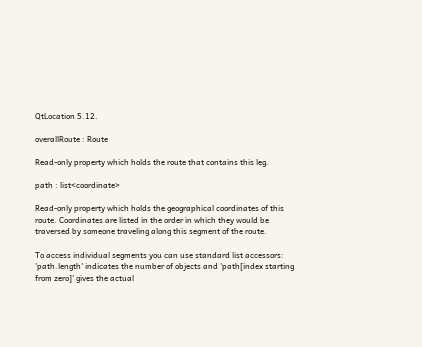QtLocation 5.12.

overallRoute : Route

Read-only property which holds the route that contains this leg.

path : list<coordinate>

Read-only property which holds the geographical coordinates of this route. Coordinates are listed in the order in which they would be traversed by someone traveling along this segment of the route.

To access individual segments you can use standard list accessors: 'path.length' indicates the number of objects and 'path[index starting from zero]' gives the actual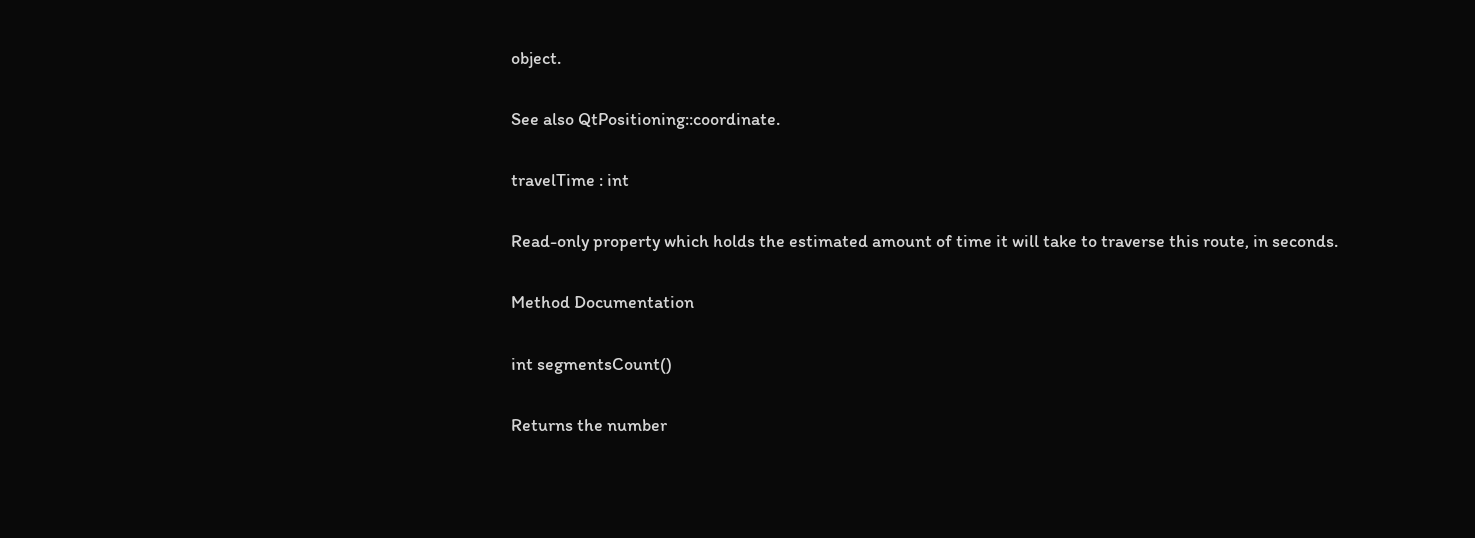object.

See also QtPositioning::coordinate.

travelTime : int

Read-only property which holds the estimated amount of time it will take to traverse this route, in seconds.

Method Documentation

int segmentsCount()

Returns the number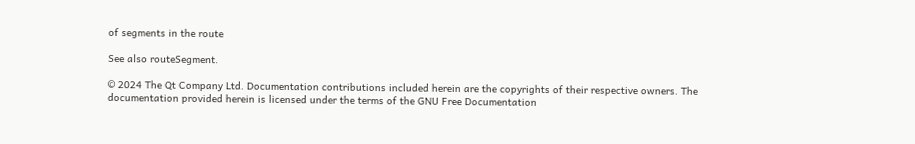of segments in the route

See also routeSegment.

© 2024 The Qt Company Ltd. Documentation contributions included herein are the copyrights of their respective owners. The documentation provided herein is licensed under the terms of the GNU Free Documentation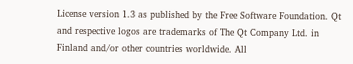License version 1.3 as published by the Free Software Foundation. Qt and respective logos are trademarks of The Qt Company Ltd. in Finland and/or other countries worldwide. All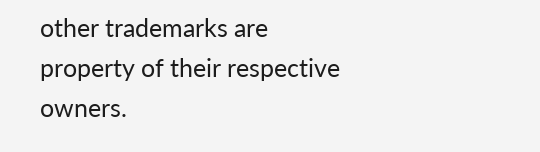other trademarks are property of their respective owners.